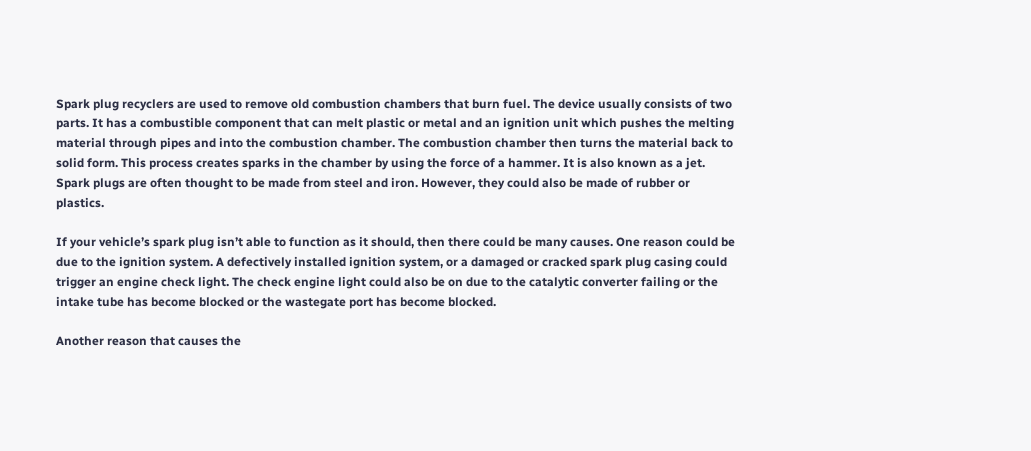Spark plug recyclers are used to remove old combustion chambers that burn fuel. The device usually consists of two parts. It has a combustible component that can melt plastic or metal and an ignition unit which pushes the melting material through pipes and into the combustion chamber. The combustion chamber then turns the material back to solid form. This process creates sparks in the chamber by using the force of a hammer. It is also known as a jet. Spark plugs are often thought to be made from steel and iron. However, they could also be made of rubber or plastics.

If your vehicle’s spark plug isn’t able to function as it should, then there could be many causes. One reason could be due to the ignition system. A defectively installed ignition system, or a damaged or cracked spark plug casing could trigger an engine check light. The check engine light could also be on due to the catalytic converter failing or the intake tube has become blocked or the wastegate port has become blocked.

Another reason that causes the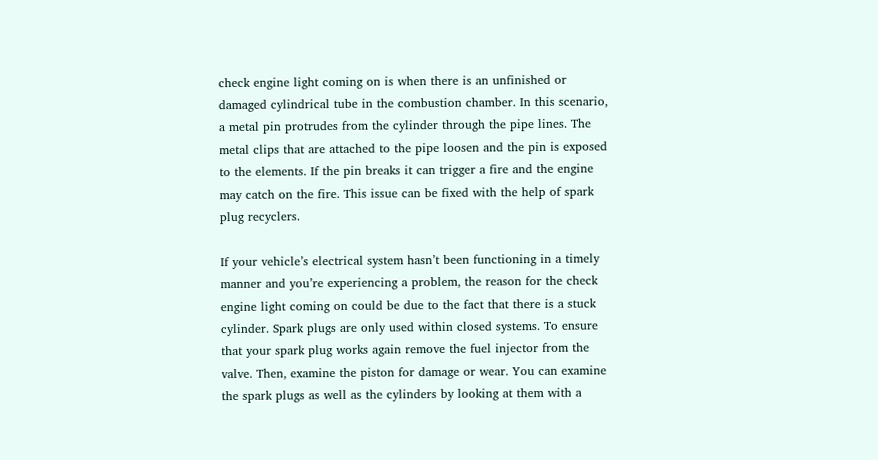check engine light coming on is when there is an unfinished or damaged cylindrical tube in the combustion chamber. In this scenario, a metal pin protrudes from the cylinder through the pipe lines. The metal clips that are attached to the pipe loosen and the pin is exposed to the elements. If the pin breaks it can trigger a fire and the engine may catch on the fire. This issue can be fixed with the help of spark plug recyclers.

If your vehicle’s electrical system hasn’t been functioning in a timely manner and you’re experiencing a problem, the reason for the check engine light coming on could be due to the fact that there is a stuck cylinder. Spark plugs are only used within closed systems. To ensure that your spark plug works again remove the fuel injector from the valve. Then, examine the piston for damage or wear. You can examine the spark plugs as well as the cylinders by looking at them with a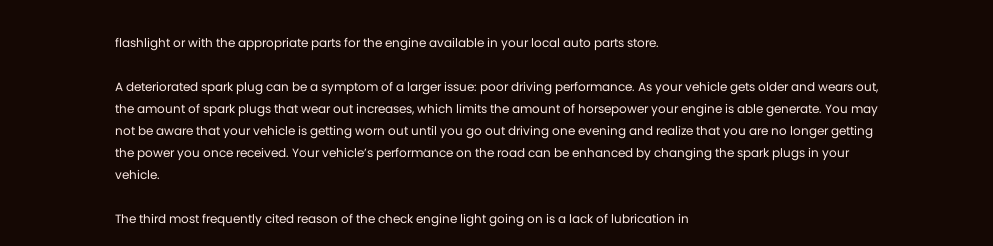flashlight or with the appropriate parts for the engine available in your local auto parts store.

A deteriorated spark plug can be a symptom of a larger issue: poor driving performance. As your vehicle gets older and wears out, the amount of spark plugs that wear out increases, which limits the amount of horsepower your engine is able generate. You may not be aware that your vehicle is getting worn out until you go out driving one evening and realize that you are no longer getting the power you once received. Your vehicle’s performance on the road can be enhanced by changing the spark plugs in your vehicle.

The third most frequently cited reason of the check engine light going on is a lack of lubrication in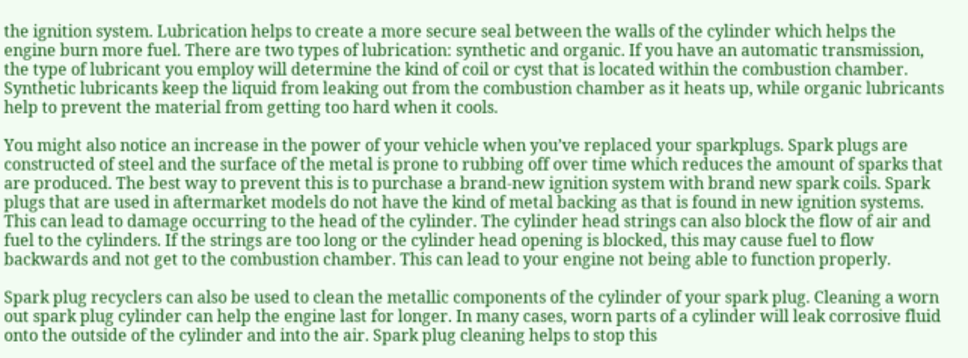the ignition system. Lubrication helps to create a more secure seal between the walls of the cylinder which helps the engine burn more fuel. There are two types of lubrication: synthetic and organic. If you have an automatic transmission, the type of lubricant you employ will determine the kind of coil or cyst that is located within the combustion chamber. Synthetic lubricants keep the liquid from leaking out from the combustion chamber as it heats up, while organic lubricants help to prevent the material from getting too hard when it cools.

You might also notice an increase in the power of your vehicle when you’ve replaced your sparkplugs. Spark plugs are constructed of steel and the surface of the metal is prone to rubbing off over time which reduces the amount of sparks that are produced. The best way to prevent this is to purchase a brand-new ignition system with brand new spark coils. Spark plugs that are used in aftermarket models do not have the kind of metal backing as that is found in new ignition systems. This can lead to damage occurring to the head of the cylinder. The cylinder head strings can also block the flow of air and fuel to the cylinders. If the strings are too long or the cylinder head opening is blocked, this may cause fuel to flow backwards and not get to the combustion chamber. This can lead to your engine not being able to function properly.

Spark plug recyclers can also be used to clean the metallic components of the cylinder of your spark plug. Cleaning a worn out spark plug cylinder can help the engine last for longer. In many cases, worn parts of a cylinder will leak corrosive fluid onto the outside of the cylinder and into the air. Spark plug cleaning helps to stop this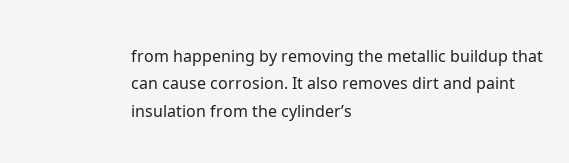from happening by removing the metallic buildup that can cause corrosion. It also removes dirt and paint insulation from the cylinder’s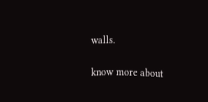walls.

know more about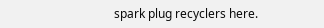spark plug recyclers here.